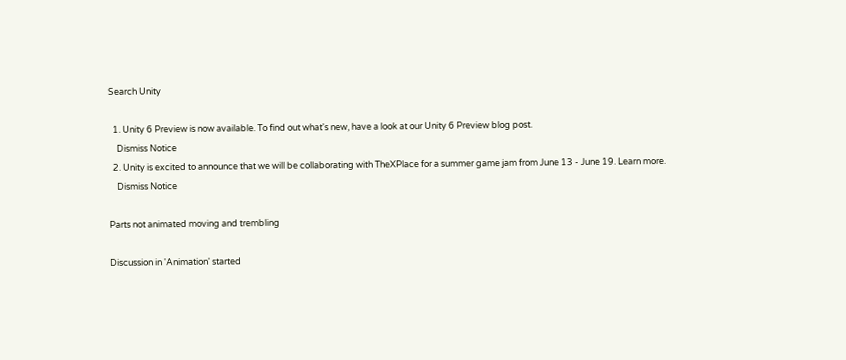Search Unity

  1. Unity 6 Preview is now available. To find out what's new, have a look at our Unity 6 Preview blog post.
    Dismiss Notice
  2. Unity is excited to announce that we will be collaborating with TheXPlace for a summer game jam from June 13 - June 19. Learn more.
    Dismiss Notice

Parts not animated moving and trembling

Discussion in 'Animation' started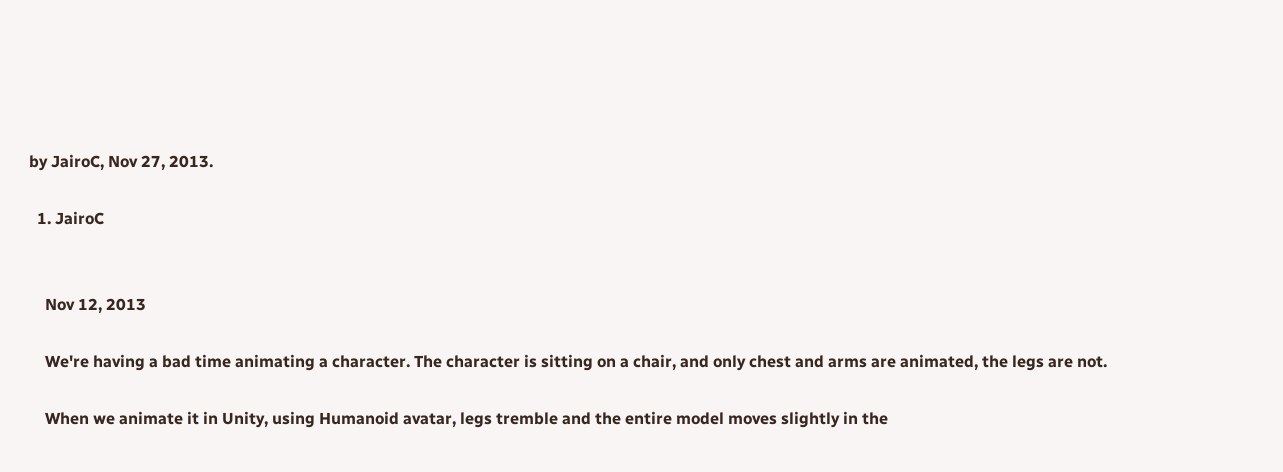by JairoC, Nov 27, 2013.

  1. JairoC


    Nov 12, 2013

    We're having a bad time animating a character. The character is sitting on a chair, and only chest and arms are animated, the legs are not.

    When we animate it in Unity, using Humanoid avatar, legs tremble and the entire model moves slightly in the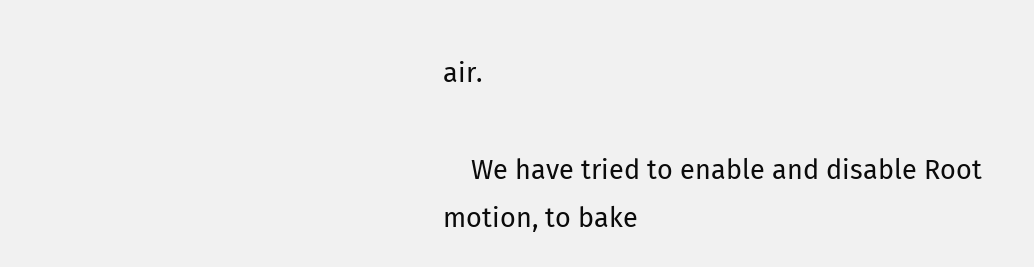air.

    We have tried to enable and disable Root motion, to bake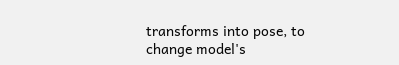transforms into pose, to change model's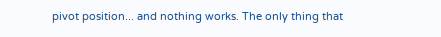pivot position... and nothing works. The only thing that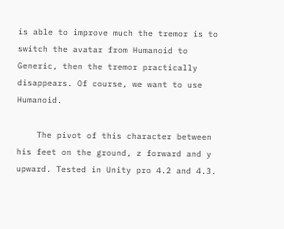is able to improve much the tremor is to switch the avatar from Humanoid to Generic, then the tremor practically disappears. Of course, we want to use Humanoid.

    The pivot of this character between his feet on the ground, z forward and y upward. Tested in Unity pro 4.2 and 4.3.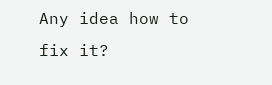Any idea how to fix it?